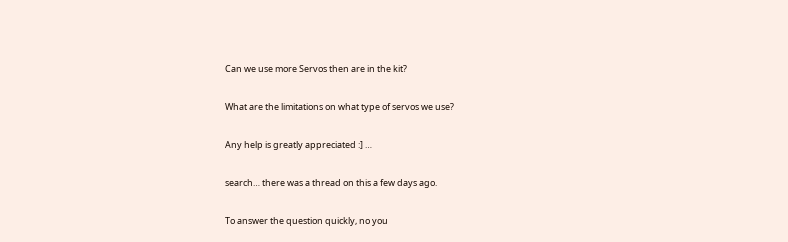Can we use more Servos then are in the kit?

What are the limitations on what type of servos we use?

Any help is greatly appreciated :] …

search… there was a thread on this a few days ago.

To answer the question quickly, no you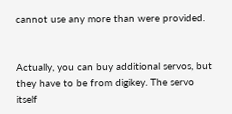cannot use any more than were provided.


Actually, you can buy additional servos, but they have to be from digikey. The servo itself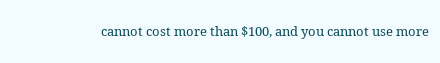cannot cost more than $100, and you cannot use more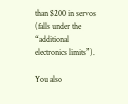than $200 in servos (falls under the “additional electronics limits”).

You also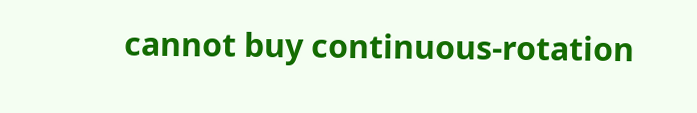cannot buy continuous-rotation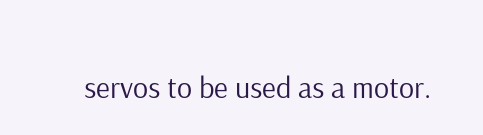servos to be used as a motor.